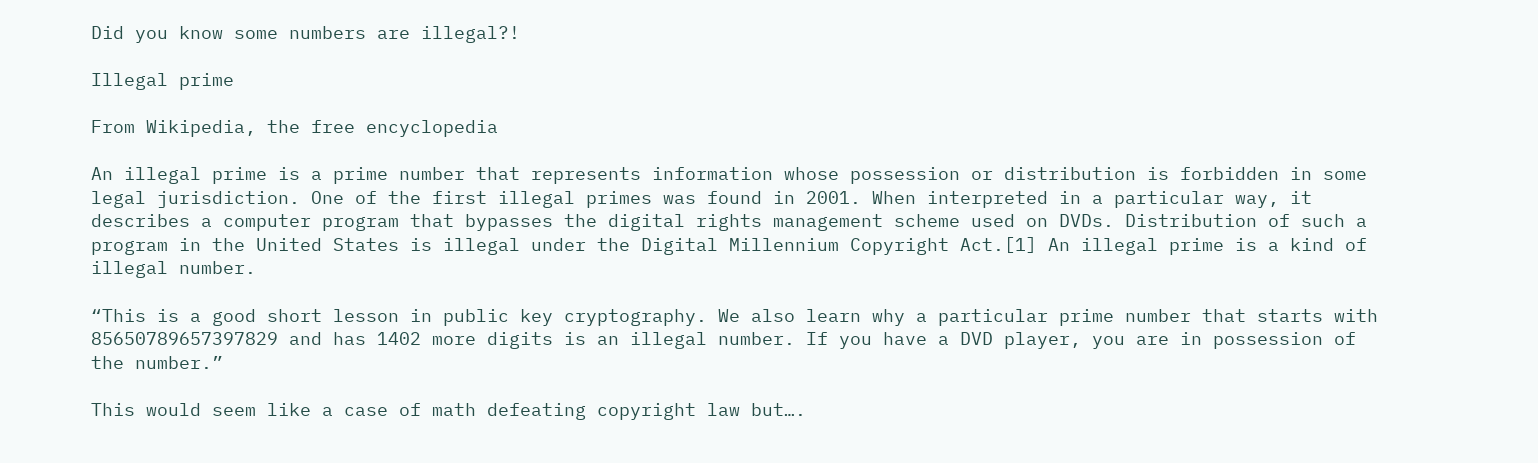Did you know some numbers are illegal?!

Illegal prime

From Wikipedia, the free encyclopedia

An illegal prime is a prime number that represents information whose possession or distribution is forbidden in some legal jurisdiction. One of the first illegal primes was found in 2001. When interpreted in a particular way, it describes a computer program that bypasses the digital rights management scheme used on DVDs. Distribution of such a program in the United States is illegal under the Digital Millennium Copyright Act.[1] An illegal prime is a kind of illegal number.

“This is a good short lesson in public key cryptography. We also learn why a particular prime number that starts with 85650789657397829 and has 1402 more digits is an illegal number. If you have a DVD player, you are in possession of the number.”

This would seem like a case of math defeating copyright law but….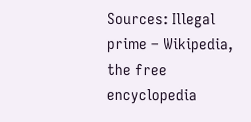Sources: Illegal prime – Wikipedia, the free encyclopedia